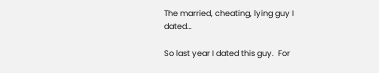The married, cheating, lying guy I dated…

So last year I dated this guy.  For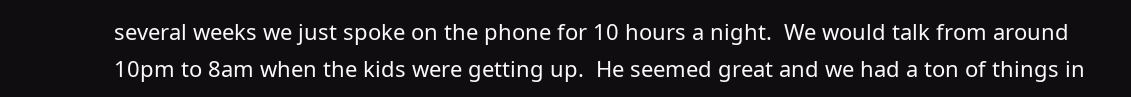several weeks we just spoke on the phone for 10 hours a night.  We would talk from around 10pm to 8am when the kids were getting up.  He seemed great and we had a ton of things in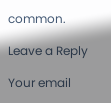common.

Leave a Reply

Your email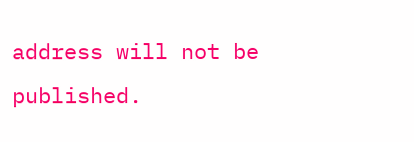address will not be published.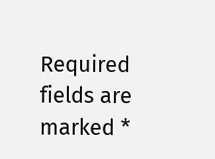Required fields are marked *